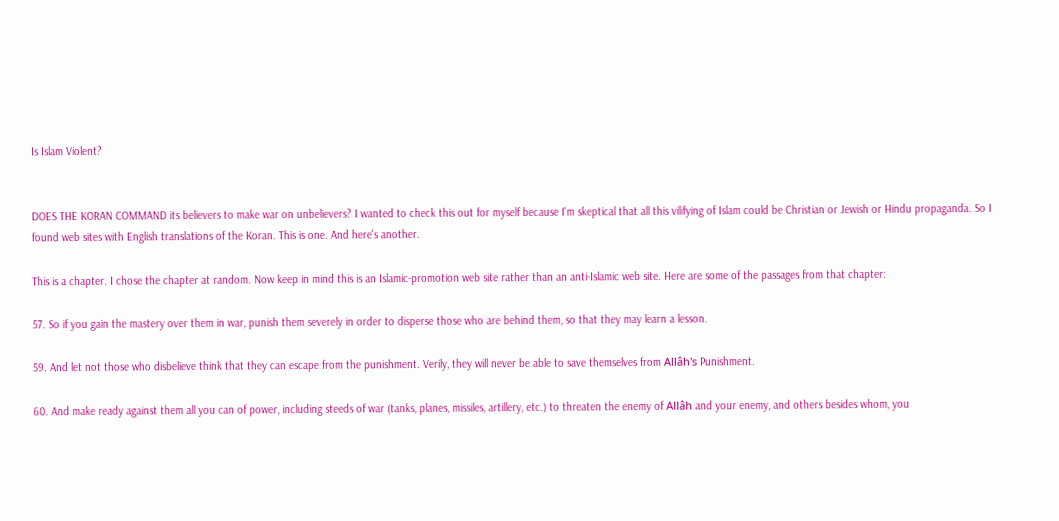Is Islam Violent?


DOES THE KORAN COMMAND its believers to make war on unbelievers? I wanted to check this out for myself because I'm skeptical that all this vilifying of Islam could be Christian or Jewish or Hindu propaganda. So I found web sites with English translations of the Koran. This is one. And here's another.

This is a chapter. I chose the chapter at random. Now keep in mind this is an Islamic-promotion web site rather than an anti-Islamic web site. Here are some of the passages from that chapter:

57. So if you gain the mastery over them in war, punish them severely in order to disperse those who are behind them, so that they may learn a lesson.

59. And let not those who disbelieve think that they can escape from the punishment. Verily, they will never be able to save themselves from Allâh's Punishment.

60. And make ready against them all you can of power, including steeds of war (tanks, planes, missiles, artillery, etc.) to threaten the enemy of Allâh and your enemy, and others besides whom, you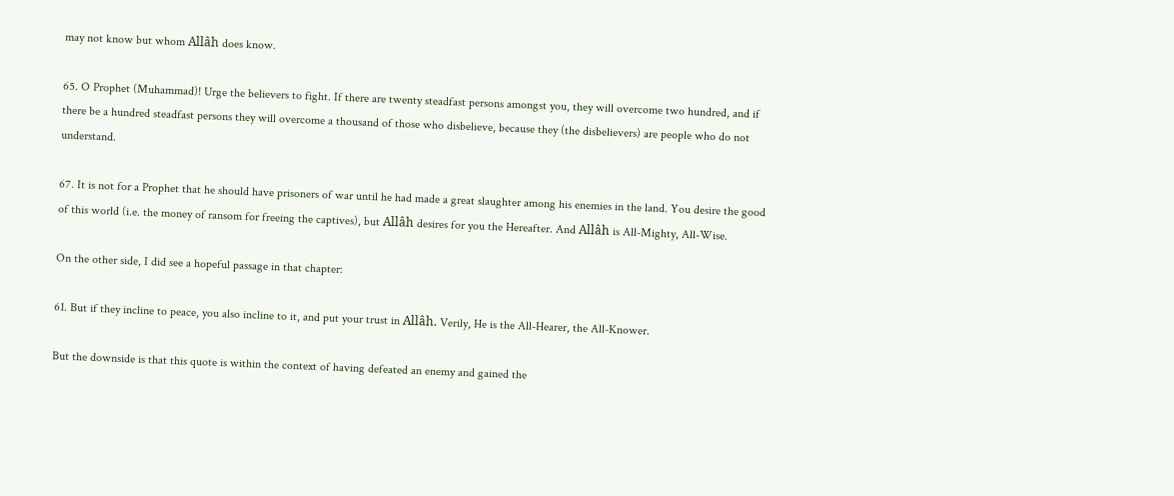may not know but whom Allâh does know.

65. O Prophet (Muhammad)! Urge the believers to fight. If there are twenty steadfast persons amongst you, they will overcome two hundred, and if there be a hundred steadfast persons they will overcome a thousand of those who disbelieve, because they (the disbelievers) are people who do not understand.

67. It is not for a Prophet that he should have prisoners of war until he had made a great slaughter among his enemies in the land. You desire the good of this world (i.e. the money of ransom for freeing the captives), but Allâh desires for you the Hereafter. And Allâh is All-Mighty, All-Wise.

On the other side, I did see a hopeful passage in that chapter:

61. But if they incline to peace, you also incline to it, and put your trust in Allâh. Verily, He is the All-Hearer, the All-Knower.

But the downside is that this quote is within the context of having defeated an enemy and gained the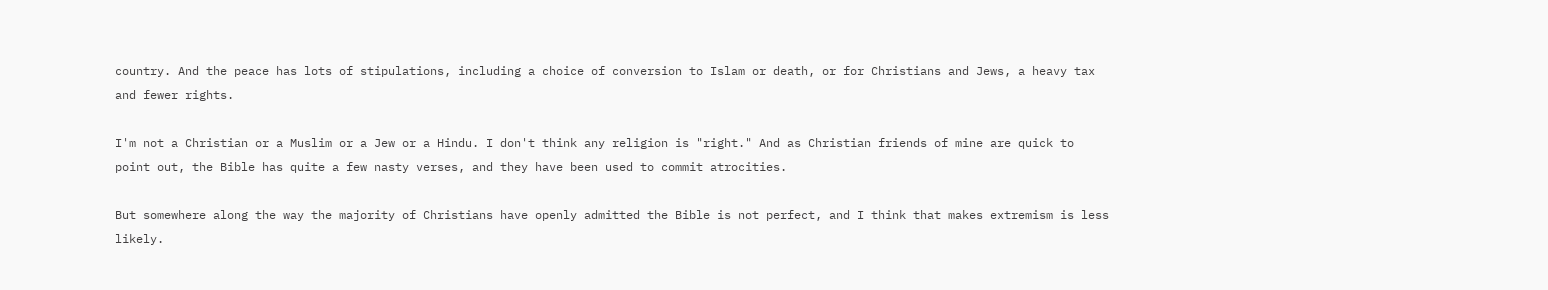country. And the peace has lots of stipulations, including a choice of conversion to Islam or death, or for Christians and Jews, a heavy tax and fewer rights.

I'm not a Christian or a Muslim or a Jew or a Hindu. I don't think any religion is "right." And as Christian friends of mine are quick to point out, the Bible has quite a few nasty verses, and they have been used to commit atrocities.

But somewhere along the way the majority of Christians have openly admitted the Bible is not perfect, and I think that makes extremism is less likely.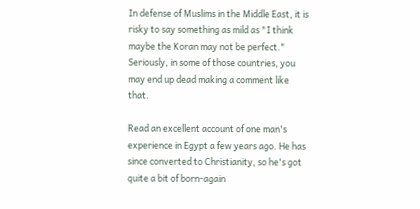In defense of Muslims in the Middle East, it is risky to say something as mild as "I think maybe the Koran may not be perfect." Seriously, in some of those countries, you may end up dead making a comment like that.

Read an excellent account of one man's experience in Egypt a few years ago. He has since converted to Christianity, so he's got quite a bit of born-again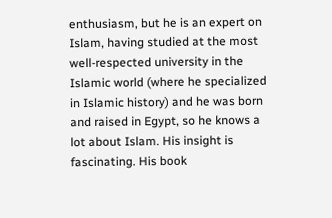enthusiasm, but he is an expert on Islam, having studied at the most well-respected university in the Islamic world (where he specialized in Islamic history) and he was born and raised in Egypt, so he knows a lot about Islam. His insight is fascinating. His book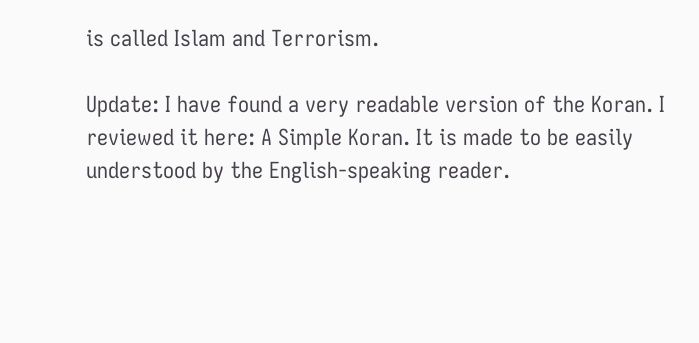is called Islam and Terrorism.

Update: I have found a very readable version of the Koran. I reviewed it here: A Simple Koran. It is made to be easily understood by the English-speaking reader.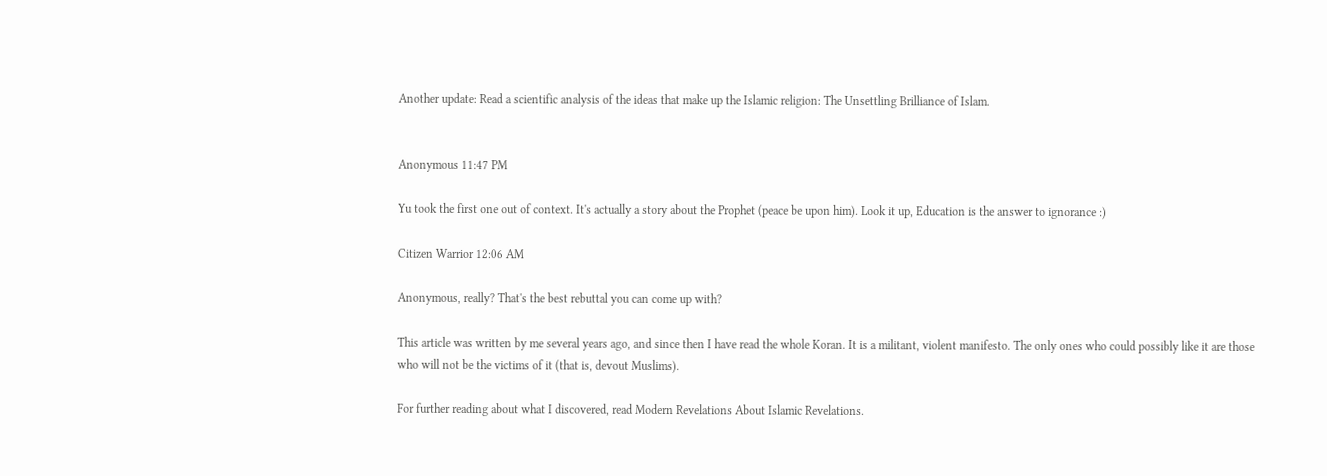Another update: Read a scientific analysis of the ideas that make up the Islamic religion: The Unsettling Brilliance of Islam.


Anonymous 11:47 PM

Yu took the first one out of context. It's actually a story about the Prophet (peace be upon him). Look it up, Education is the answer to ignorance :)

Citizen Warrior 12:06 AM

Anonymous, really? That's the best rebuttal you can come up with?

This article was written by me several years ago, and since then I have read the whole Koran. It is a militant, violent manifesto. The only ones who could possibly like it are those who will not be the victims of it (that is, devout Muslims).

For further reading about what I discovered, read Modern Revelations About Islamic Revelations.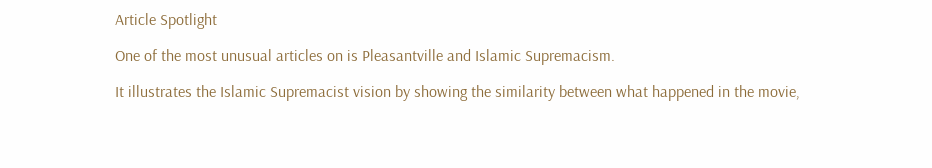Article Spotlight

One of the most unusual articles on is Pleasantville and Islamic Supremacism.

It illustrates the Islamic Supremacist vision by showing the similarity between what happened in the movie,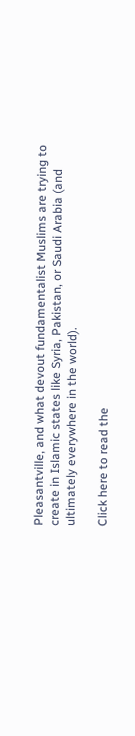Pleasantville, and what devout fundamentalist Muslims are trying to create in Islamic states like Syria, Pakistan, or Saudi Arabia (and ultimately everywhere in the world).

Click here to read the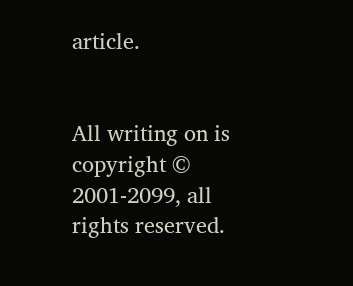article.


All writing on is copyright © 2001-2099, all rights reserved.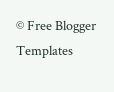© Free Blogger Templates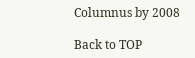Columnus by 2008

Back to TOP